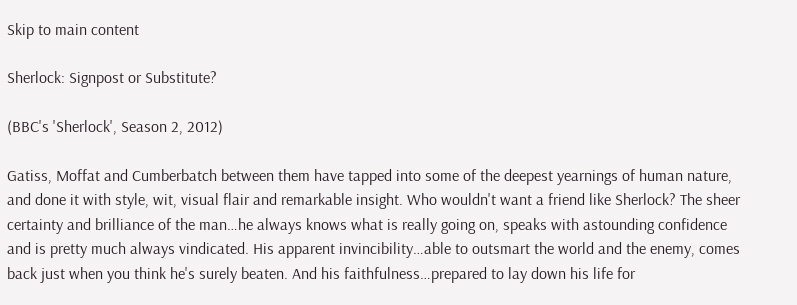Skip to main content

Sherlock: Signpost or Substitute?

(BBC's 'Sherlock', Season 2, 2012)

Gatiss, Moffat and Cumberbatch between them have tapped into some of the deepest yearnings of human nature, and done it with style, wit, visual flair and remarkable insight. Who wouldn't want a friend like Sherlock? The sheer certainty and brilliance of the man…he always knows what is really going on, speaks with astounding confidence and is pretty much always vindicated. His apparent invincibility…able to outsmart the world and the enemy, comes back just when you think he's surely beaten. And his faithfulness…prepared to lay down his life for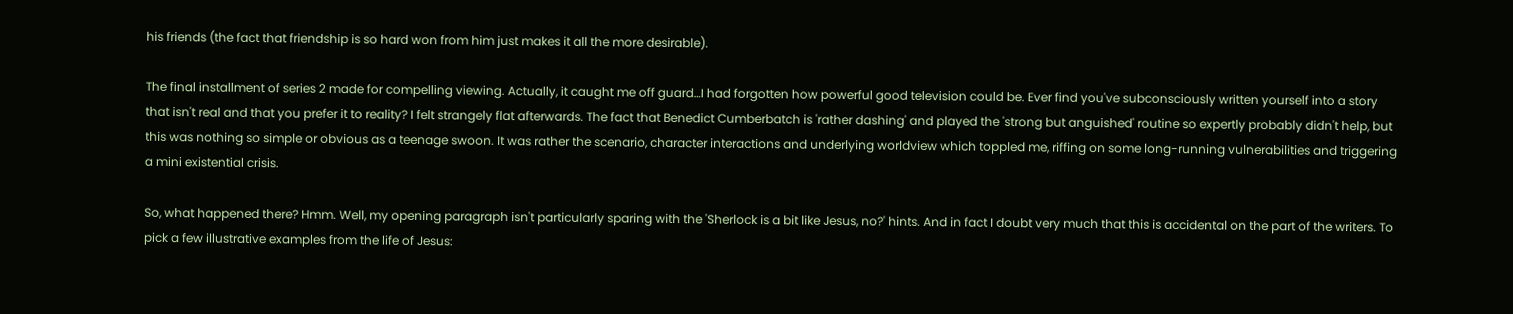his friends (the fact that friendship is so hard won from him just makes it all the more desirable).

The final installment of series 2 made for compelling viewing. Actually, it caught me off guard…I had forgotten how powerful good television could be. Ever find you've subconsciously written yourself into a story that isn't real and that you prefer it to reality? I felt strangely flat afterwards. The fact that Benedict Cumberbatch is 'rather dashing' and played the 'strong but anguished' routine so expertly probably didn't help, but this was nothing so simple or obvious as a teenage swoon. It was rather the scenario, character interactions and underlying worldview which toppled me, riffing on some long-running vulnerabilities and triggering a mini existential crisis.

So, what happened there? Hmm. Well, my opening paragraph isn't particularly sparing with the 'Sherlock is a bit like Jesus, no?' hints. And in fact I doubt very much that this is accidental on the part of the writers. To pick a few illustrative examples from the life of Jesus: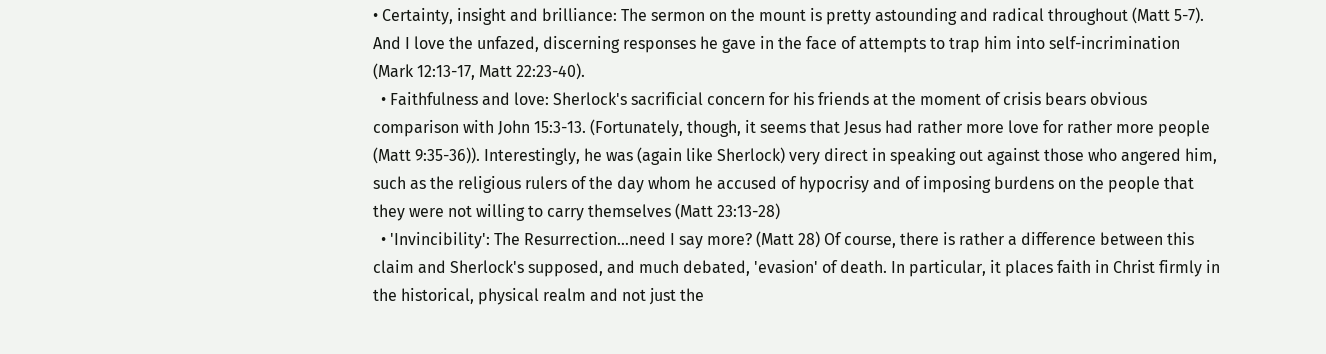• Certainty, insight and brilliance: The sermon on the mount is pretty astounding and radical throughout (Matt 5-7). And I love the unfazed, discerning responses he gave in the face of attempts to trap him into self-incrimination (Mark 12:13-17, Matt 22:23-40).
  • Faithfulness and love: Sherlock's sacrificial concern for his friends at the moment of crisis bears obvious comparison with John 15:3-13. (Fortunately, though, it seems that Jesus had rather more love for rather more people (Matt 9:35-36)). Interestingly, he was (again like Sherlock) very direct in speaking out against those who angered him, such as the religious rulers of the day whom he accused of hypocrisy and of imposing burdens on the people that they were not willing to carry themselves (Matt 23:13-28)
  • 'Invincibility': The Resurrection…need I say more? (Matt 28) Of course, there is rather a difference between this claim and Sherlock's supposed, and much debated, 'evasion' of death. In particular, it places faith in Christ firmly in the historical, physical realm and not just the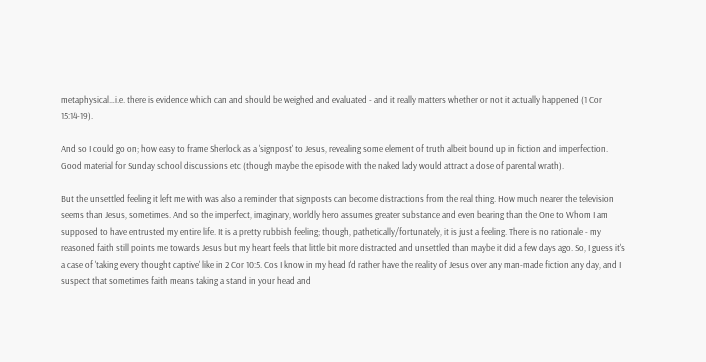metaphysical…i.e. there is evidence which can and should be weighed and evaluated - and it really matters whether or not it actually happened (1 Cor 15:14-19).

And so I could go on; how easy to frame Sherlock as a 'signpost' to Jesus, revealing some element of truth albeit bound up in fiction and imperfection. Good material for Sunday school discussions etc (though maybe the episode with the naked lady would attract a dose of parental wrath).

But the unsettled feeling it left me with was also a reminder that signposts can become distractions from the real thing. How much nearer the television seems than Jesus, sometimes. And so the imperfect, imaginary, worldly hero assumes greater substance and even bearing than the One to Whom I am supposed to have entrusted my entire life. It is a pretty rubbish feeling; though, pathetically/fortunately, it is just a feeling. There is no rationale - my reasoned faith still points me towards Jesus but my heart feels that little bit more distracted and unsettled than maybe it did a few days ago. So, I guess it's a case of 'taking every thought captive' like in 2 Cor 10:5. Cos I know in my head I'd rather have the reality of Jesus over any man-made fiction any day, and I suspect that sometimes faith means taking a stand in your head and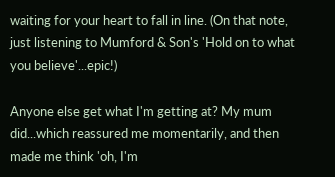waiting for your heart to fall in line. (On that note, just listening to Mumford & Son's 'Hold on to what you believe'...epic!)

Anyone else get what I'm getting at? My mum did...which reassured me momentarily, and then made me think 'oh, I'm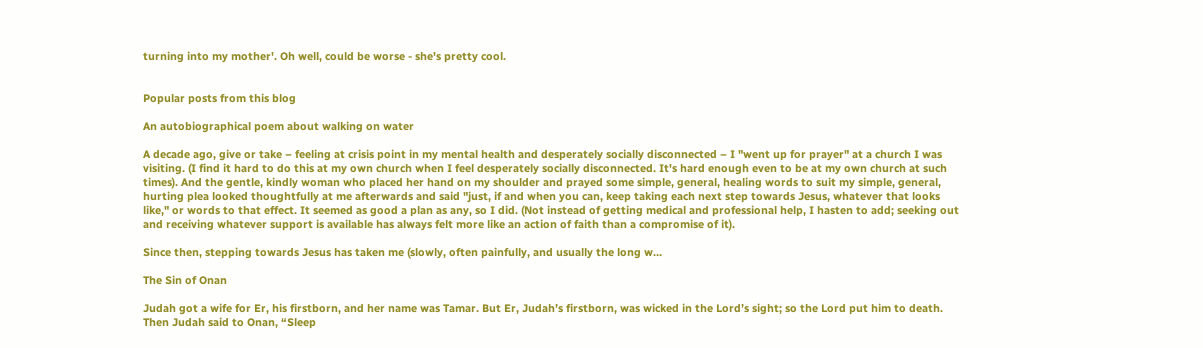turning into my mother'. Oh well, could be worse - she's pretty cool.


Popular posts from this blog

An autobiographical poem about walking on water

A decade ago, give or take – feeling at crisis point in my mental health and desperately socially disconnected – I "went up for prayer" at a church I was visiting. (I find it hard to do this at my own church when I feel desperately socially disconnected. It's hard enough even to be at my own church at such times). And the gentle, kindly woman who placed her hand on my shoulder and prayed some simple, general, healing words to suit my simple, general, hurting plea looked thoughtfully at me afterwards and said "just, if and when you can, keep taking each next step towards Jesus, whatever that looks like," or words to that effect. It seemed as good a plan as any, so I did. (Not instead of getting medical and professional help, I hasten to add; seeking out and receiving whatever support is available has always felt more like an action of faith than a compromise of it).

Since then, stepping towards Jesus has taken me (slowly, often painfully, and usually the long w…

The Sin of Onan

Judah got a wife for Er, his firstborn, and her name was Tamar. But Er, Judah’s firstborn, was wicked in the Lord’s sight; so the Lord put him to death. Then Judah said to Onan, “Sleep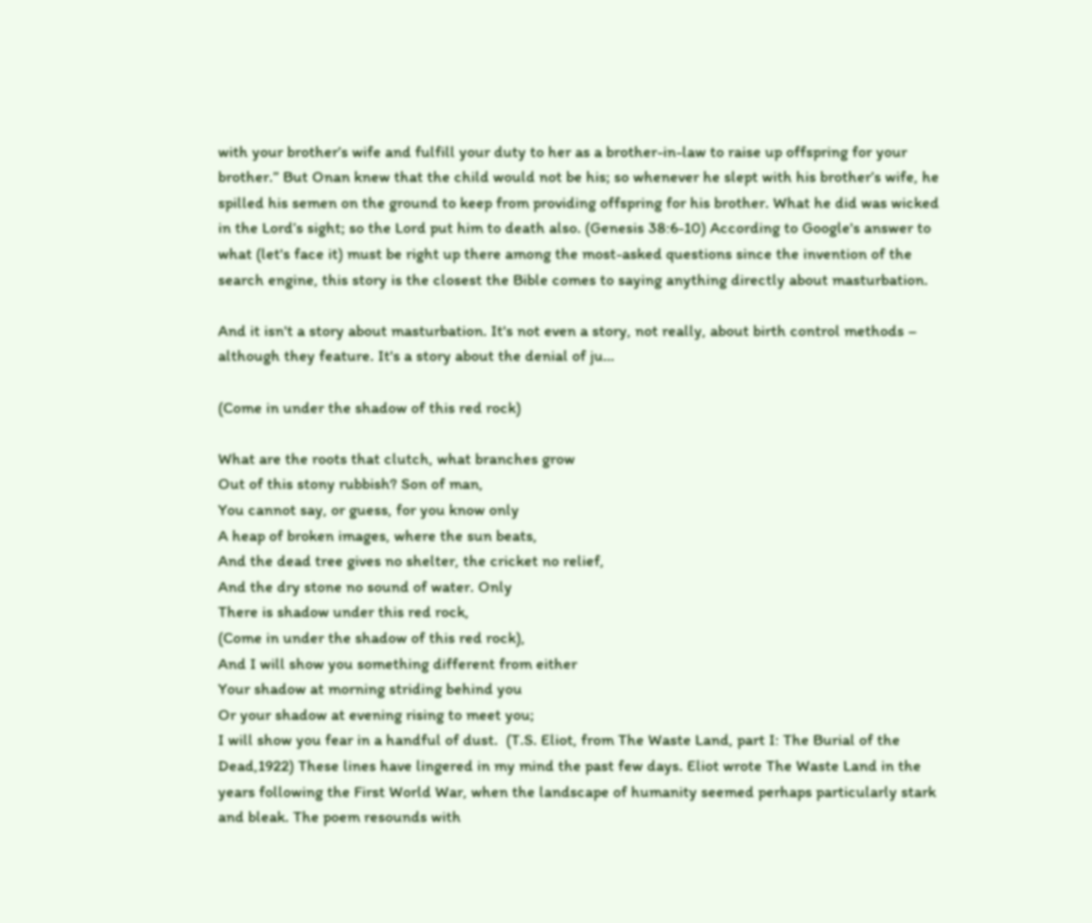with your brother’s wife and fulfill your duty to her as a brother-in-law to raise up offspring for your brother.” But Onan knew that the child would not be his; so whenever he slept with his brother’s wife, he spilled his semen on the ground to keep from providing offspring for his brother. What he did was wicked in the Lord’s sight; so the Lord put him to death also. (Genesis 38:6-10) According to Google's answer to what (let's face it) must be right up there among the most-asked questions since the invention of the search engine, this story is the closest the Bible comes to saying anything directly about masturbation.

And it isn't a story about masturbation. It's not even a story, not really, about birth control methods – although they feature. It's a story about the denial of ju…

(Come in under the shadow of this red rock)

What are the roots that clutch, what branches grow
Out of this stony rubbish? Son of man,
You cannot say, or guess, for you know only
A heap of broken images, where the sun beats,
And the dead tree gives no shelter, the cricket no relief,
And the dry stone no sound of water. Only
There is shadow under this red rock,
(Come in under the shadow of this red rock),
And I will show you something different from either
Your shadow at morning striding behind you
Or your shadow at evening rising to meet you;
I will show you fear in a handful of dust.  (T.S. Eliot, from The Waste Land, part I: The Burial of the Dead,1922) These lines have lingered in my mind the past few days. Eliot wrote The Waste Land in the years following the First World War, when the landscape of humanity seemed perhaps particularly stark and bleak. The poem resounds with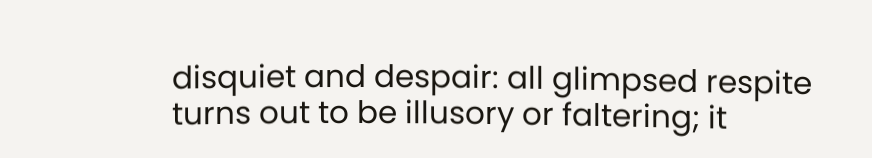disquiet and despair: all glimpsed respite turns out to be illusory or faltering; it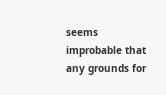seems improbable that any grounds for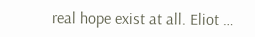real hope exist at all. Eliot …